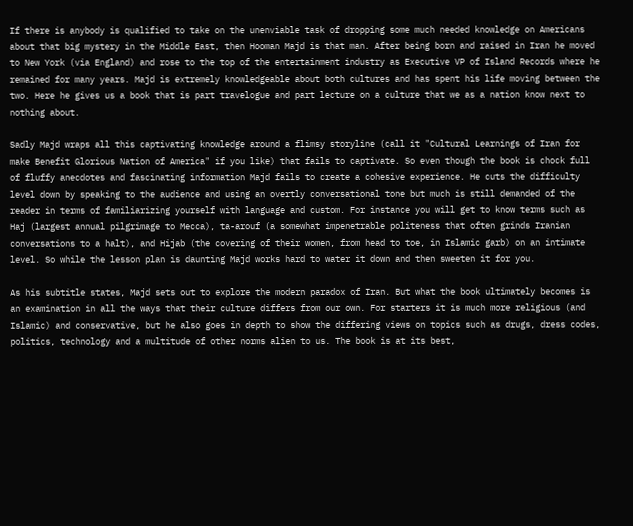If there is anybody is qualified to take on the unenviable task of dropping some much needed knowledge on Americans about that big mystery in the Middle East, then Hooman Majd is that man. After being born and raised in Iran he moved to New York (via England) and rose to the top of the entertainment industry as Executive VP of Island Records where he remained for many years. Majd is extremely knowledgeable about both cultures and has spent his life moving between the two. Here he gives us a book that is part travelogue and part lecture on a culture that we as a nation know next to nothing about.

Sadly Majd wraps all this captivating knowledge around a flimsy storyline (call it "Cultural Learnings of Iran for make Benefit Glorious Nation of America" if you like) that fails to captivate. So even though the book is chock full of fluffy anecdotes and fascinating information Majd fails to create a cohesive experience. He cuts the difficulty level down by speaking to the audience and using an overtly conversational tone but much is still demanded of the reader in terms of familiarizing yourself with language and custom. For instance you will get to know terms such as Haj (largest annual pilgrimage to Mecca), ta-arouf (a somewhat impenetrable politeness that often grinds Iranian conversations to a halt), and Hijab (the covering of their women, from head to toe, in Islamic garb) on an intimate level. So while the lesson plan is daunting Majd works hard to water it down and then sweeten it for you.

As his subtitle states, Majd sets out to explore the modern paradox of Iran. But what the book ultimately becomes is an examination in all the ways that their culture differs from our own. For starters it is much more religious (and Islamic) and conservative, but he also goes in depth to show the differing views on topics such as drugs, dress codes, politics, technology and a multitude of other norms alien to us. The book is at its best,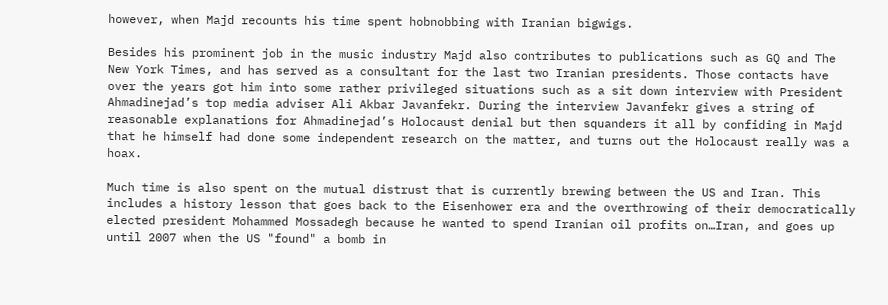however, when Majd recounts his time spent hobnobbing with Iranian bigwigs.

Besides his prominent job in the music industry Majd also contributes to publications such as GQ and The New York Times, and has served as a consultant for the last two Iranian presidents. Those contacts have over the years got him into some rather privileged situations such as a sit down interview with President Ahmadinejad’s top media adviser Ali Akbar Javanfekr. During the interview Javanfekr gives a string of reasonable explanations for Ahmadinejad’s Holocaust denial but then squanders it all by confiding in Majd that he himself had done some independent research on the matter, and turns out the Holocaust really was a hoax.

Much time is also spent on the mutual distrust that is currently brewing between the US and Iran. This includes a history lesson that goes back to the Eisenhower era and the overthrowing of their democratically elected president Mohammed Mossadegh because he wanted to spend Iranian oil profits on…Iran, and goes up until 2007 when the US "found" a bomb in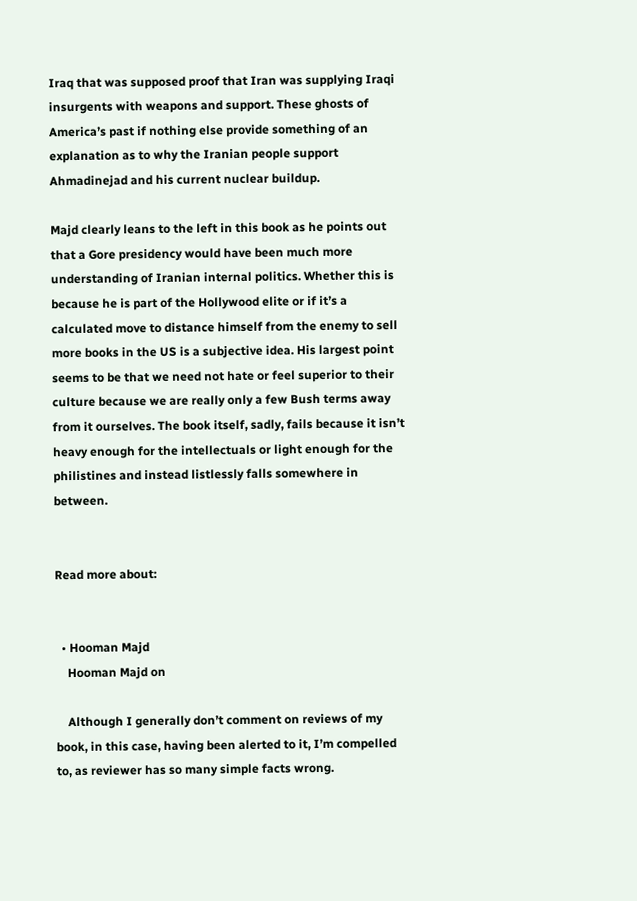Iraq that was supposed proof that Iran was supplying Iraqi insurgents with weapons and support. These ghosts of America’s past if nothing else provide something of an explanation as to why the Iranian people support Ahmadinejad and his current nuclear buildup.

Majd clearly leans to the left in this book as he points out that a Gore presidency would have been much more understanding of Iranian internal politics. Whether this is because he is part of the Hollywood elite or if it’s a calculated move to distance himself from the enemy to sell more books in the US is a subjective idea. His largest point seems to be that we need not hate or feel superior to their culture because we are really only a few Bush terms away from it ourselves. The book itself, sadly, fails because it isn’t heavy enough for the intellectuals or light enough for the philistines and instead listlessly falls somewhere in between.


Read more about:


  • Hooman Majd
    Hooman Majd on

    Although I generally don’t comment on reviews of my book, in this case, having been alerted to it, I’m compelled to, as reviewer has so many simple facts wrong.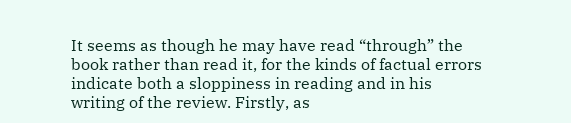It seems as though he may have read “through” the book rather than read it, for the kinds of factual errors indicate both a sloppiness in reading and in his writing of the review. Firstly, as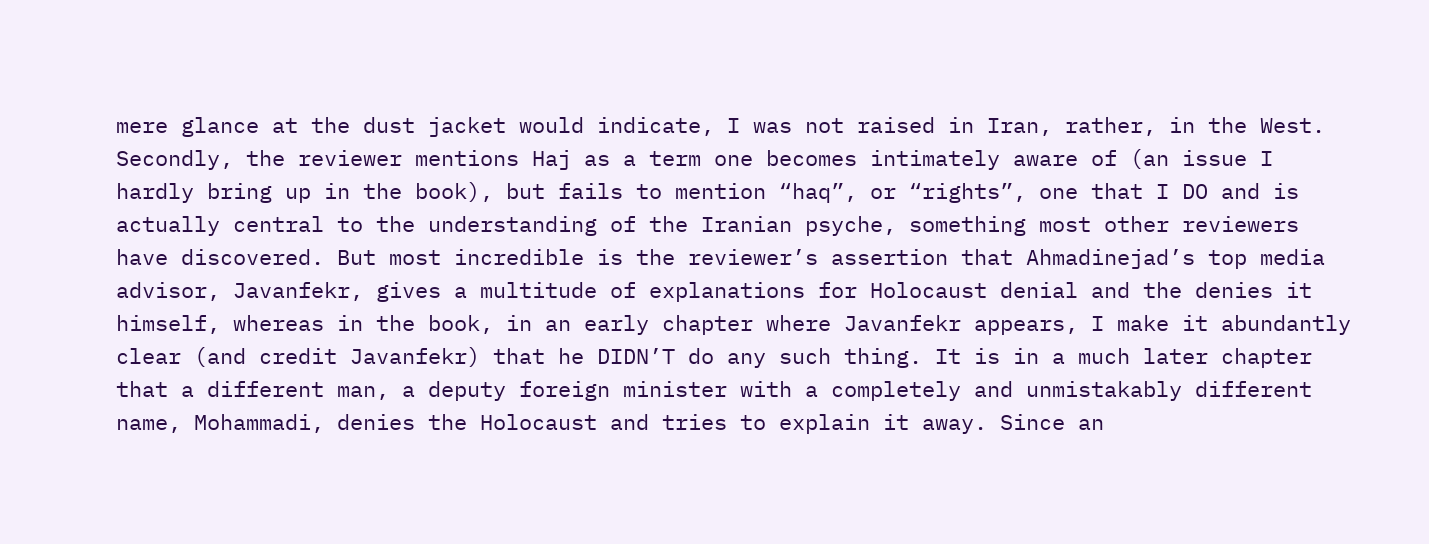mere glance at the dust jacket would indicate, I was not raised in Iran, rather, in the West. Secondly, the reviewer mentions Haj as a term one becomes intimately aware of (an issue I hardly bring up in the book), but fails to mention “haq”, or “rights”, one that I DO and is actually central to the understanding of the Iranian psyche, something most other reviewers have discovered. But most incredible is the reviewer’s assertion that Ahmadinejad’s top media advisor, Javanfekr, gives a multitude of explanations for Holocaust denial and the denies it himself, whereas in the book, in an early chapter where Javanfekr appears, I make it abundantly clear (and credit Javanfekr) that he DIDN’T do any such thing. It is in a much later chapter that a different man, a deputy foreign minister with a completely and unmistakably different name, Mohammadi, denies the Holocaust and tries to explain it away. Since an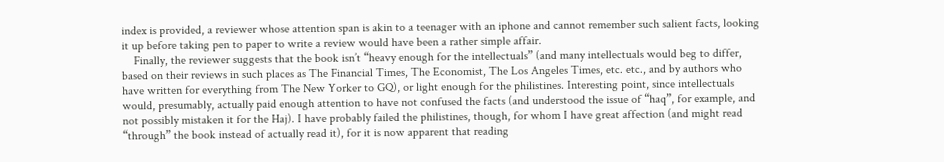index is provided, a reviewer whose attention span is akin to a teenager with an iphone and cannot remember such salient facts, looking it up before taking pen to paper to write a review would have been a rather simple affair.
    Finally, the reviewer suggests that the book isn’t “heavy enough for the intellectuals” (and many intellectuals would beg to differ, based on their reviews in such places as The Financial Times, The Economist, The Los Angeles Times, etc. etc., and by authors who have written for everything from The New Yorker to GQ), or light enough for the philistines. Interesting point, since intellectuals would, presumably, actually paid enough attention to have not confused the facts (and understood the issue of “haq”, for example, and not possibly mistaken it for the Haj). I have probably failed the philistines, though, for whom I have great affection (and might read “through” the book instead of actually read it), for it is now apparent that reading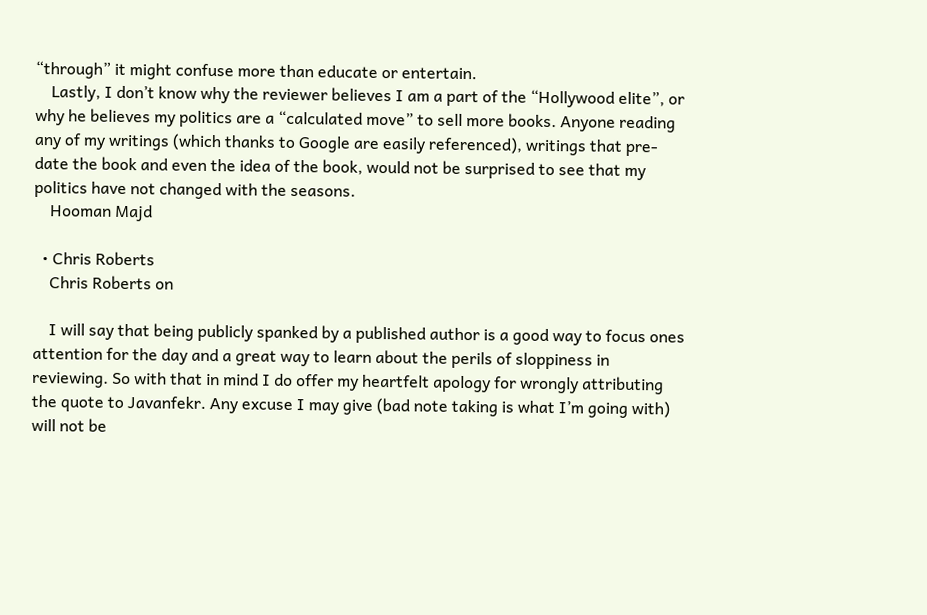“through” it might confuse more than educate or entertain.
    Lastly, I don’t know why the reviewer believes I am a part of the “Hollywood elite”, or why he believes my politics are a “calculated move” to sell more books. Anyone reading any of my writings (which thanks to Google are easily referenced), writings that pre-date the book and even the idea of the book, would not be surprised to see that my politics have not changed with the seasons.
    Hooman Majd

  • Chris Roberts
    Chris Roberts on

    I will say that being publicly spanked by a published author is a good way to focus ones attention for the day and a great way to learn about the perils of sloppiness in reviewing. So with that in mind I do offer my heartfelt apology for wrongly attributing the quote to Javanfekr. Any excuse I may give (bad note taking is what I’m going with) will not be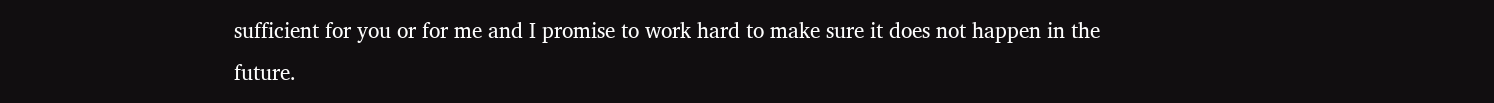sufficient for you or for me and I promise to work hard to make sure it does not happen in the future.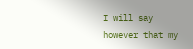I will say however that my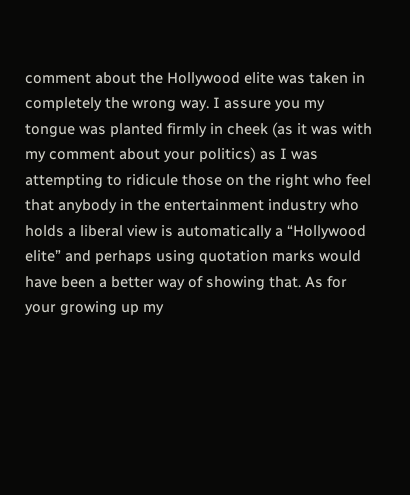comment about the Hollywood elite was taken in completely the wrong way. I assure you my tongue was planted firmly in cheek (as it was with my comment about your politics) as I was attempting to ridicule those on the right who feel that anybody in the entertainment industry who holds a liberal view is automatically a “Hollywood elite” and perhaps using quotation marks would have been a better way of showing that. As for your growing up my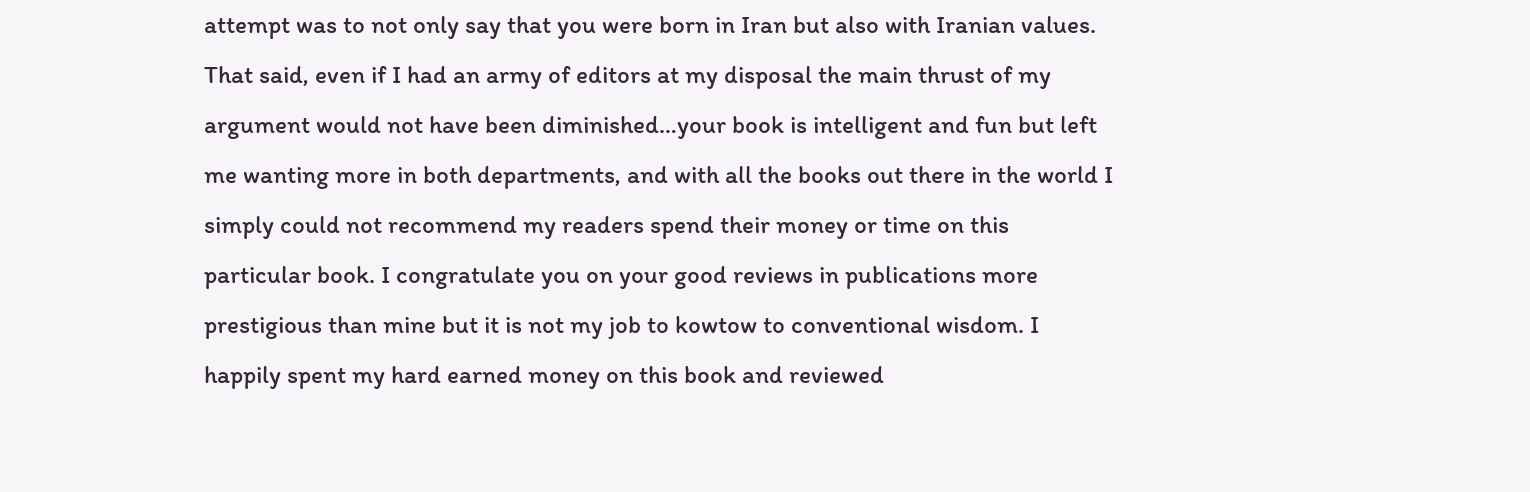attempt was to not only say that you were born in Iran but also with Iranian values. That said, even if I had an army of editors at my disposal the main thrust of my argument would not have been diminished…your book is intelligent and fun but left me wanting more in both departments, and with all the books out there in the world I simply could not recommend my readers spend their money or time on this particular book. I congratulate you on your good reviews in publications more prestigious than mine but it is not my job to kowtow to conventional wisdom. I happily spent my hard earned money on this book and reviewed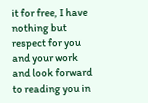it for free, I have nothing but respect for you and your work and look forward to reading you in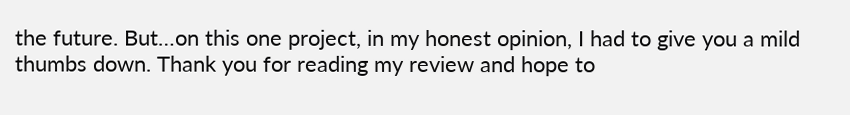the future. But…on this one project, in my honest opinion, I had to give you a mild thumbs down. Thank you for reading my review and hope to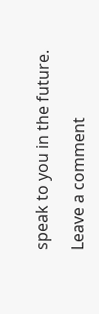speak to you in the future.

Leave a comment